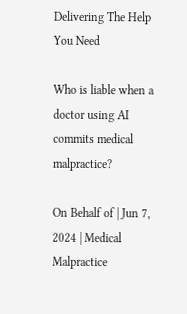Delivering The Help You Need

Who is liable when a doctor using AI commits medical malpractice?

On Behalf of | Jun 7, 2024 | Medical Malpractice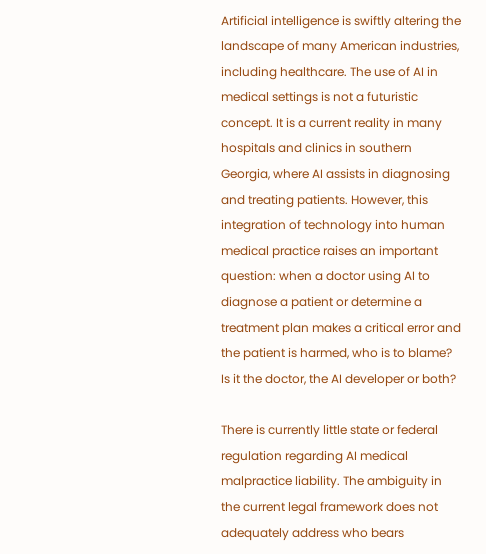Artificial intelligence is swiftly altering the landscape of many American industries, including healthcare. The use of AI in medical settings is not a futuristic concept. It is a current reality in many hospitals and clinics in southern Georgia, where AI assists in diagnosing and treating patients. However, this integration of technology into human medical practice raises an important question: when a doctor using AI to diagnose a patient or determine a treatment plan makes a critical error and the patient is harmed, who is to blame? Is it the doctor, the AI developer or both?

There is currently little state or federal regulation regarding AI medical malpractice liability. The ambiguity in the current legal framework does not adequately address who bears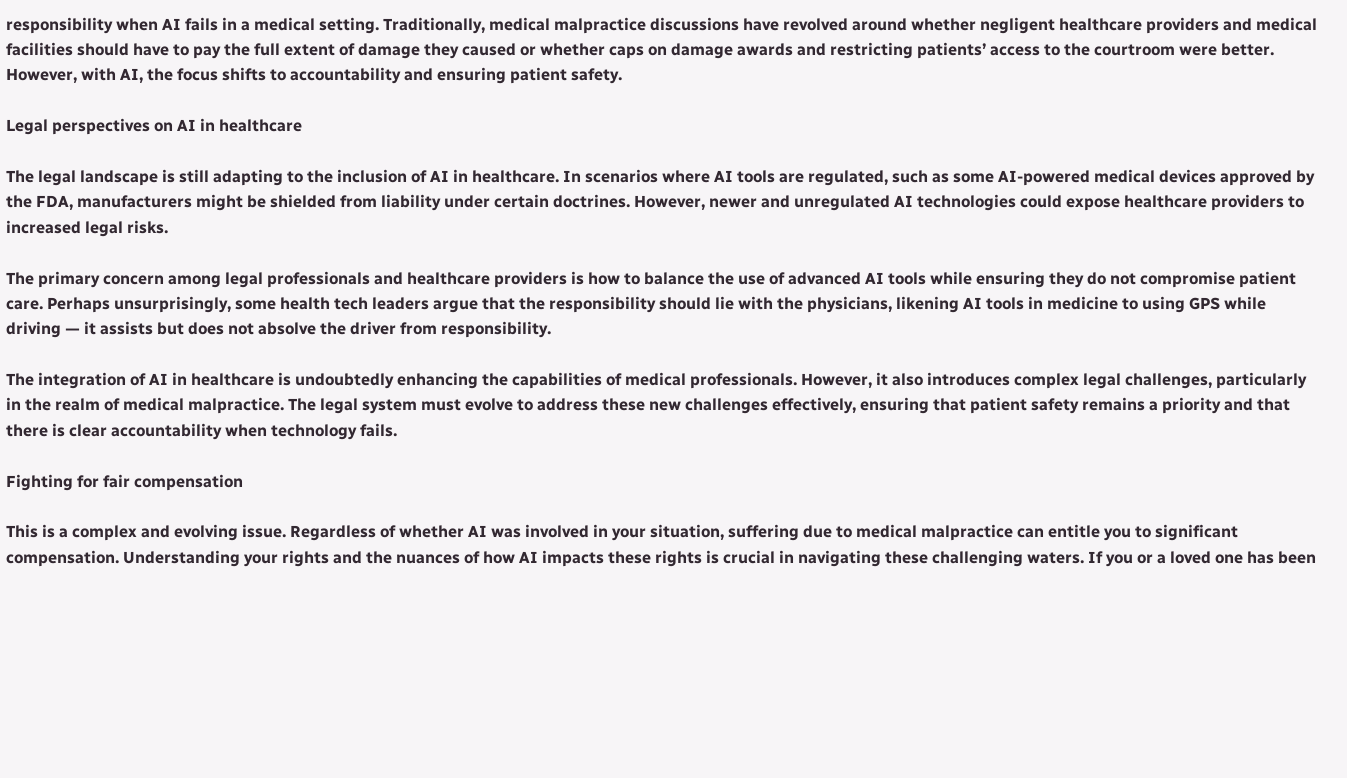responsibility when AI fails in a medical setting. Traditionally, medical malpractice discussions have revolved around whether negligent healthcare providers and medical facilities should have to pay the full extent of damage they caused or whether caps on damage awards and restricting patients’ access to the courtroom were better. However, with AI, the focus shifts to accountability and ensuring patient safety.

Legal perspectives on AI in healthcare

The legal landscape is still adapting to the inclusion of AI in healthcare. In scenarios where AI tools are regulated, such as some AI-powered medical devices approved by the FDA, manufacturers might be shielded from liability under certain doctrines. However, newer and unregulated AI technologies could expose healthcare providers to increased legal risks.

The primary concern among legal professionals and healthcare providers is how to balance the use of advanced AI tools while ensuring they do not compromise patient care. Perhaps unsurprisingly, some health tech leaders argue that the responsibility should lie with the physicians, likening AI tools in medicine to using GPS while driving — it assists but does not absolve the driver from responsibility.

The integration of AI in healthcare is undoubtedly enhancing the capabilities of medical professionals. However, it also introduces complex legal challenges, particularly in the realm of medical malpractice. The legal system must evolve to address these new challenges effectively, ensuring that patient safety remains a priority and that there is clear accountability when technology fails.

Fighting for fair compensation

This is a complex and evolving issue. Regardless of whether AI was involved in your situation, suffering due to medical malpractice can entitle you to significant compensation. Understanding your rights and the nuances of how AI impacts these rights is crucial in navigating these challenging waters. If you or a loved one has been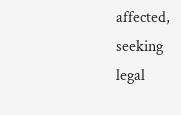affected, seeking legal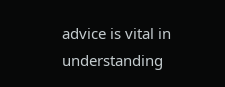advice is vital in understanding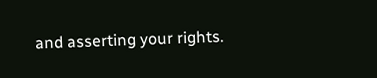and asserting your rights.